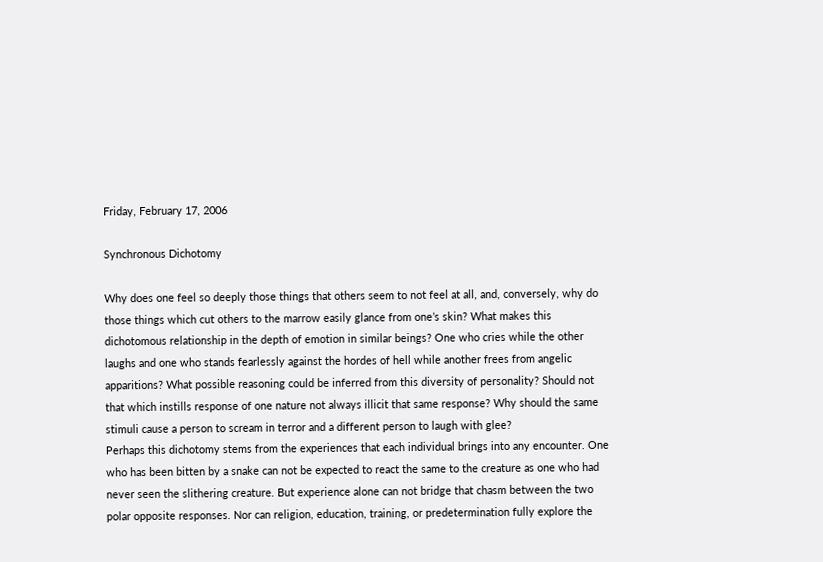Friday, February 17, 2006

Synchronous Dichotomy

Why does one feel so deeply those things that others seem to not feel at all, and, conversely, why do those things which cut others to the marrow easily glance from one’s skin? What makes this dichotomous relationship in the depth of emotion in similar beings? One who cries while the other laughs and one who stands fearlessly against the hordes of hell while another frees from angelic apparitions? What possible reasoning could be inferred from this diversity of personality? Should not that which instills response of one nature not always illicit that same response? Why should the same stimuli cause a person to scream in terror and a different person to laugh with glee?
Perhaps this dichotomy stems from the experiences that each individual brings into any encounter. One who has been bitten by a snake can not be expected to react the same to the creature as one who had never seen the slithering creature. But experience alone can not bridge that chasm between the two polar opposite responses. Nor can religion, education, training, or predetermination fully explore the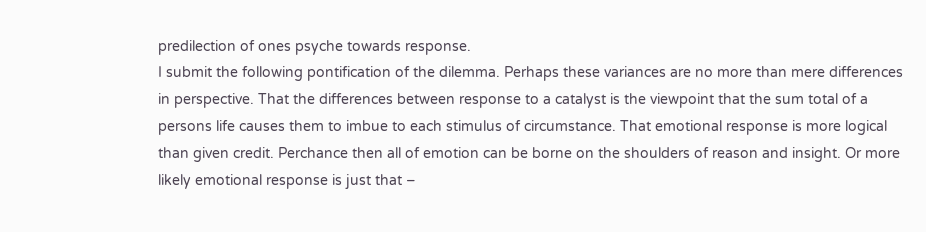predilection of ones psyche towards response.
I submit the following pontification of the dilemma. Perhaps these variances are no more than mere differences in perspective. That the differences between response to a catalyst is the viewpoint that the sum total of a persons life causes them to imbue to each stimulus of circumstance. That emotional response is more logical than given credit. Perchance then all of emotion can be borne on the shoulders of reason and insight. Or more likely emotional response is just that –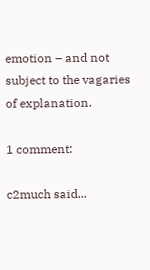emotion – and not subject to the vagaries of explanation.

1 comment:

c2much said...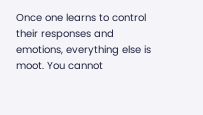Once one learns to control their responses and emotions, everything else is moot. You cannot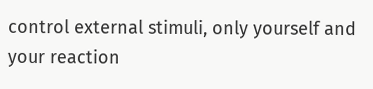control external stimuli, only yourself and your reaction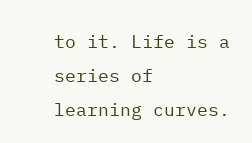to it. Life is a series of learning curves.